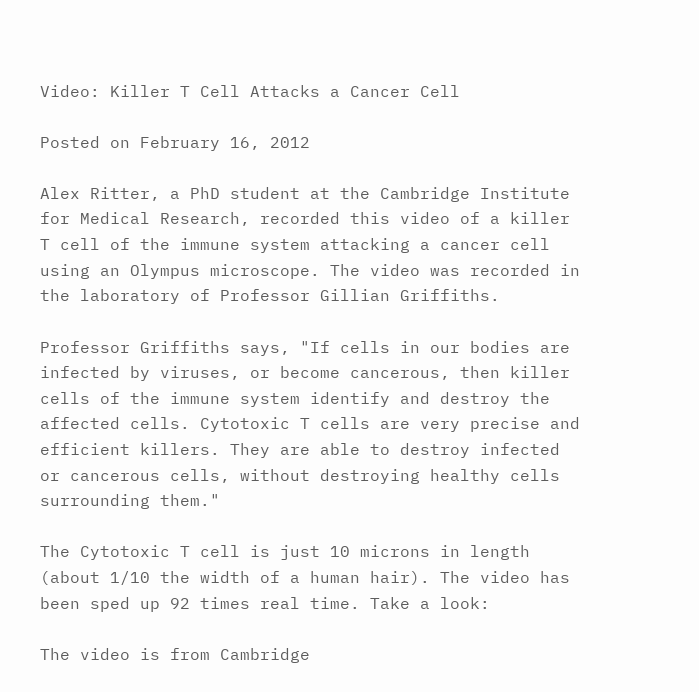Video: Killer T Cell Attacks a Cancer Cell

Posted on February 16, 2012

Alex Ritter, a PhD student at the Cambridge Institute for Medical Research, recorded this video of a killer T cell of the immune system attacking a cancer cell using an Olympus microscope. The video was recorded in the laboratory of Professor Gillian Griffiths.

Professor Griffiths says, "If cells in our bodies are infected by viruses, or become cancerous, then killer cells of the immune system identify and destroy the affected cells. Cytotoxic T cells are very precise and efficient killers. They are able to destroy infected or cancerous cells, without destroying healthy cells surrounding them."

The Cytotoxic T cell is just 10 microns in length (about 1/10 the width of a human hair). The video has been sped up 92 times real time. Take a look:

The video is from Cambridge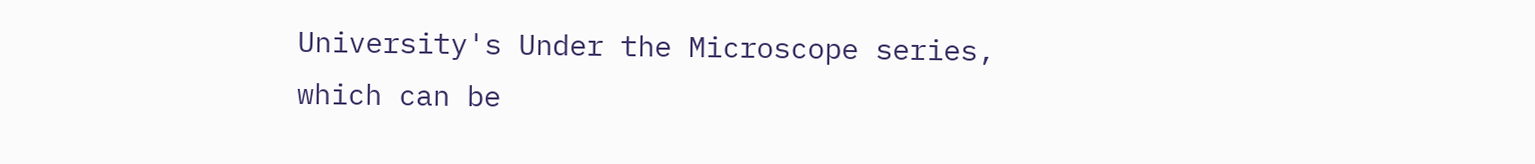University's Under the Microscope series, which can be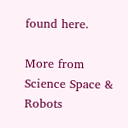found here.

More from Science Space & Robots